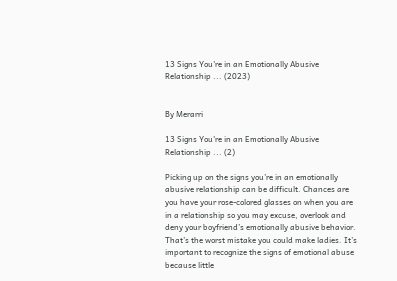13 Signs You're in an Emotionally Abusive Relationship ... (2023)


By Merarri

13 Signs You're in an Emotionally Abusive Relationship ... (2)

Picking up on the signs you’re in an emotionally abusive relationship can be difficult. Chances are you have your rose-colored glasses on when you are in a relationship so you may excuse, overlook and deny your boyfriend’s emotionally abusive behavior. That’s the worst mistake you could make ladies. It’s important to recognize the signs of emotional abuse because little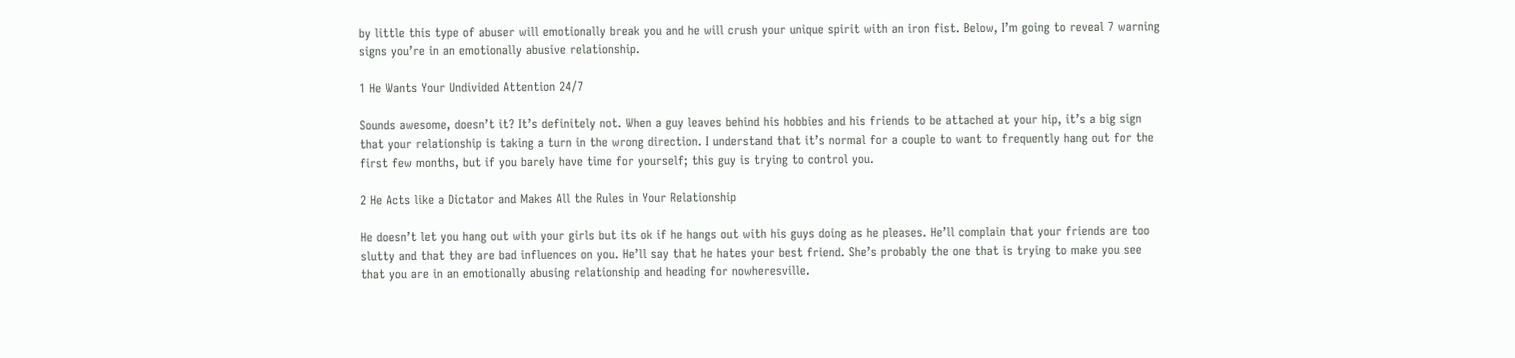by little this type of abuser will emotionally break you and he will crush your unique spirit with an iron fist. Below, I’m going to reveal 7 warning signs you’re in an emotionally abusive relationship.

1 He Wants Your Undivided Attention 24/7

Sounds awesome, doesn’t it? It’s definitely not. When a guy leaves behind his hobbies and his friends to be attached at your hip, it’s a big sign that your relationship is taking a turn in the wrong direction. I understand that it’s normal for a couple to want to frequently hang out for the first few months, but if you barely have time for yourself; this guy is trying to control you.

2 He Acts like a Dictator and Makes All the Rules in Your Relationship

He doesn’t let you hang out with your girls but its ok if he hangs out with his guys doing as he pleases. He’ll complain that your friends are too slutty and that they are bad influences on you. He’ll say that he hates your best friend. She’s probably the one that is trying to make you see that you are in an emotionally abusing relationship and heading for nowheresville.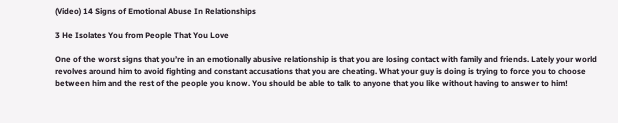(Video) 14 Signs of Emotional Abuse In Relationships

3 He Isolates You from People That You Love

One of the worst signs that you’re in an emotionally abusive relationship is that you are losing contact with family and friends. Lately your world revolves around him to avoid fighting and constant accusations that you are cheating. What your guy is doing is trying to force you to choose between him and the rest of the people you know. You should be able to talk to anyone that you like without having to answer to him!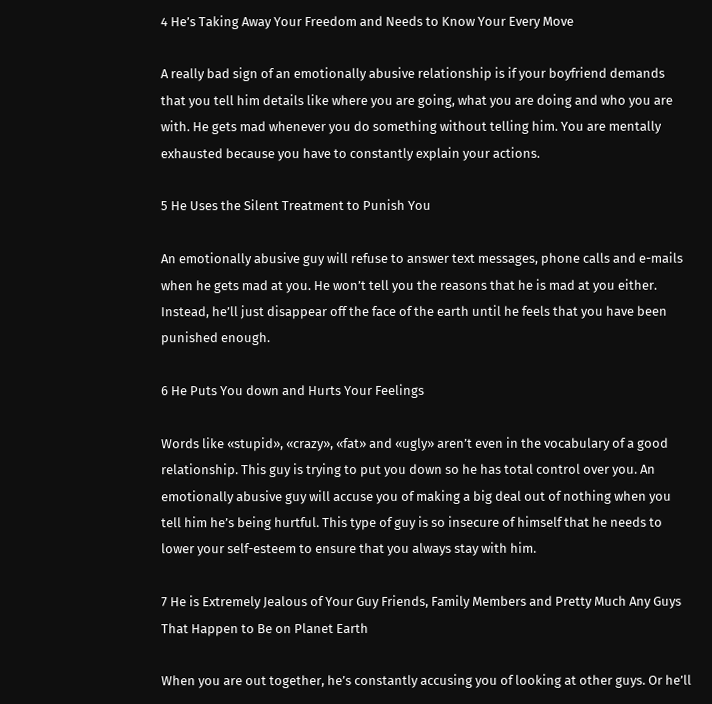4 He’s Taking Away Your Freedom and Needs to Know Your Every Move

A really bad sign of an emotionally abusive relationship is if your boyfriend demands that you tell him details like where you are going, what you are doing and who you are with. He gets mad whenever you do something without telling him. You are mentally exhausted because you have to constantly explain your actions.

5 He Uses the Silent Treatment to Punish You

An emotionally abusive guy will refuse to answer text messages, phone calls and e-mails when he gets mad at you. He won’t tell you the reasons that he is mad at you either. Instead, he’ll just disappear off the face of the earth until he feels that you have been punished enough.

6 He Puts You down and Hurts Your Feelings

Words like «stupid», «crazy», «fat» and «ugly» aren’t even in the vocabulary of a good relationship. This guy is trying to put you down so he has total control over you. An emotionally abusive guy will accuse you of making a big deal out of nothing when you tell him he’s being hurtful. This type of guy is so insecure of himself that he needs to lower your self-esteem to ensure that you always stay with him.

7 He is Extremely Jealous of Your Guy Friends, Family Members and Pretty Much Any Guys That Happen to Be on Planet Earth

When you are out together, he’s constantly accusing you of looking at other guys. Or he’ll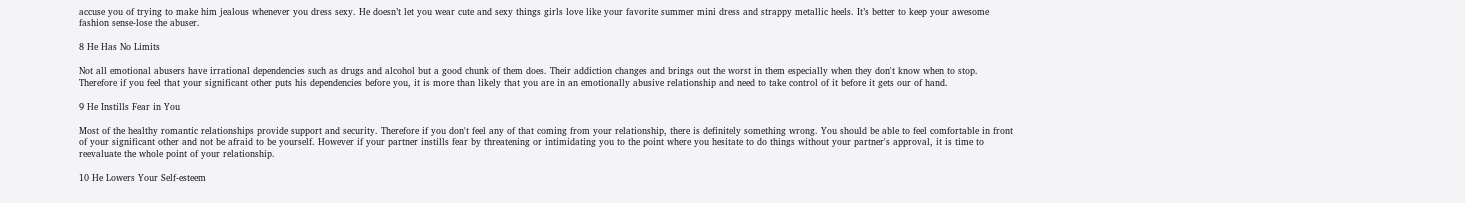accuse you of trying to make him jealous whenever you dress sexy. He doesn’t let you wear cute and sexy things girls love like your favorite summer mini dress and strappy metallic heels. It’s better to keep your awesome fashion sense-lose the abuser.

8 He Has No Limits

Not all emotional abusers have irrational dependencies such as drugs and alcohol but a good chunk of them does. Their addiction changes and brings out the worst in them especially when they don't know when to stop. Therefore if you feel that your significant other puts his dependencies before you, it is more than likely that you are in an emotionally abusive relationship and need to take control of it before it gets our of hand.

9 He Instills Fear in You

Most of the healthy romantic relationships provide support and security. Therefore if you don't feel any of that coming from your relationship, there is definitely something wrong. You should be able to feel comfortable in front of your significant other and not be afraid to be yourself. However if your partner instills fear by threatening or intimidating you to the point where you hesitate to do things without your partner's approval, it is time to reevaluate the whole point of your relationship.

10 He Lowers Your Self-esteem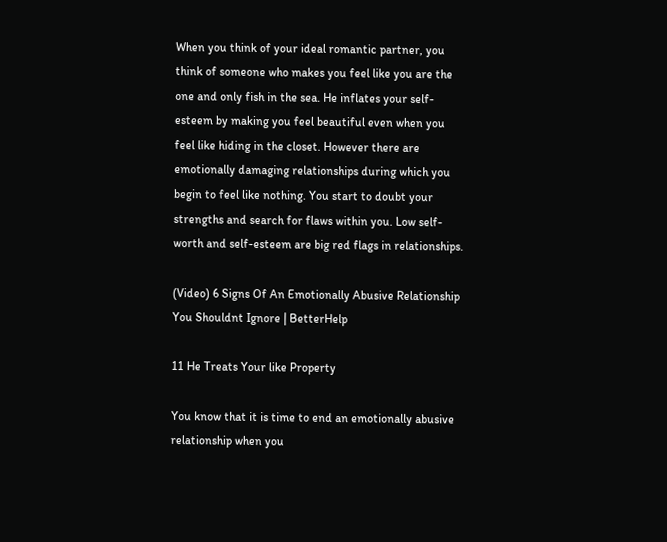When you think of your ideal romantic partner, you think of someone who makes you feel like you are the one and only fish in the sea. He inflates your self-esteem by making you feel beautiful even when you feel like hiding in the closet. However there are emotionally damaging relationships during which you begin to feel like nothing. You start to doubt your strengths and search for flaws within you. Low self-worth and self-esteem are big red flags in relationships.

(Video) 6 Signs Of An Emotionally Abusive Relationship You Shouldnt Ignore | BetterHelp

11 He Treats Your like Property

You know that it is time to end an emotionally abusive relationship when you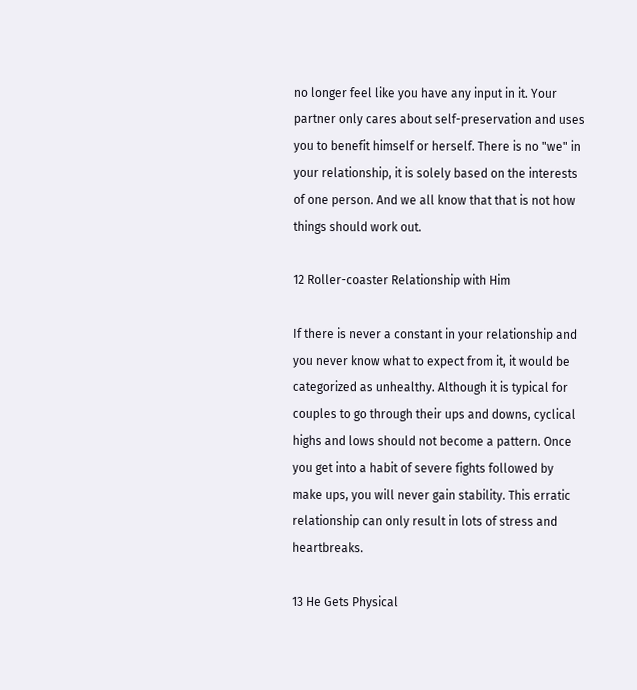no longer feel like you have any input in it. Your partner only cares about self-preservation and uses you to benefit himself or herself. There is no "we" in your relationship, it is solely based on the interests of one person. And we all know that that is not how things should work out.

12 Roller-coaster Relationship with Him

If there is never a constant in your relationship and you never know what to expect from it, it would be categorized as unhealthy. Although it is typical for couples to go through their ups and downs, cyclical highs and lows should not become a pattern. Once you get into a habit of severe fights followed by make ups, you will never gain stability. This erratic relationship can only result in lots of stress and heartbreaks.

13 He Gets Physical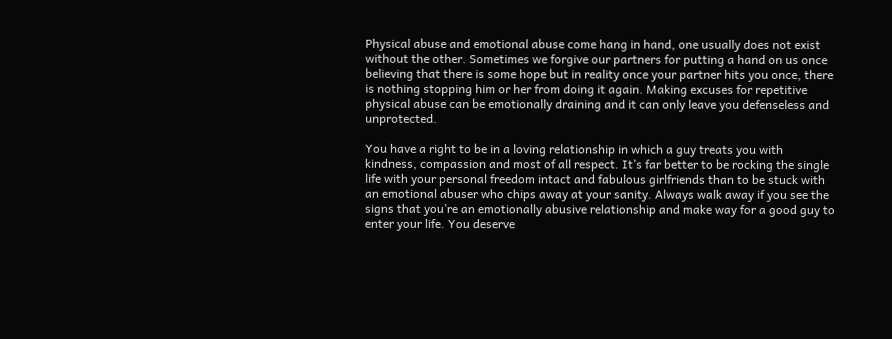Physical abuse and emotional abuse come hang in hand, one usually does not exist without the other. Sometimes we forgive our partners for putting a hand on us once believing that there is some hope but in reality once your partner hits you once, there is nothing stopping him or her from doing it again. Making excuses for repetitive physical abuse can be emotionally draining and it can only leave you defenseless and unprotected.

You have a right to be in a loving relationship in which a guy treats you with kindness, compassion and most of all respect. It’s far better to be rocking the single life with your personal freedom intact and fabulous girlfriends than to be stuck with an emotional abuser who chips away at your sanity. Always walk away if you see the signs that you’re an emotionally abusive relationship and make way for a good guy to enter your life. You deserve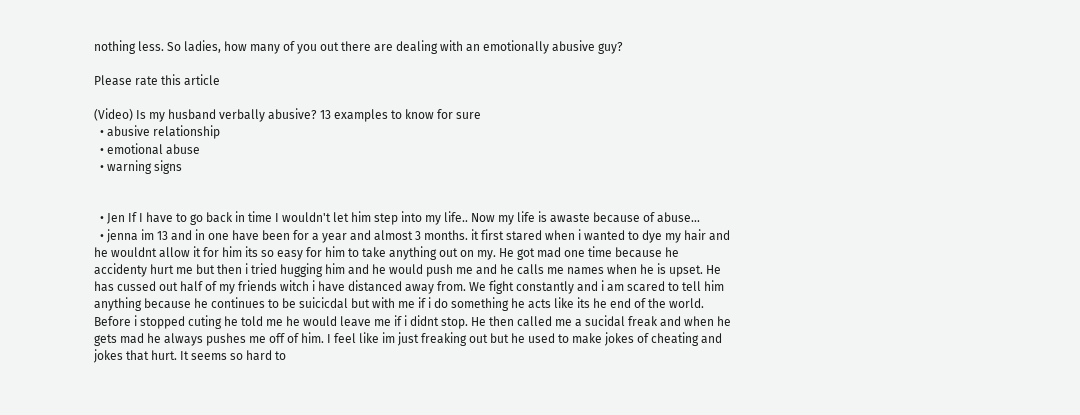nothing less. So ladies, how many of you out there are dealing with an emotionally abusive guy?

Please rate this article

(Video) Is my husband verbally abusive? 13 examples to know for sure
  • abusive relationship
  • emotional abuse
  • warning signs


  • Jen If I have to go back in time I wouldn't let him step into my life.. Now my life is awaste because of abuse...
  • jenna im 13 and in one have been for a year and almost 3 months. it first stared when i wanted to dye my hair and he wouldnt allow it for him its so easy for him to take anything out on my. He got mad one time because he accidenty hurt me but then i tried hugging him and he would push me and he calls me names when he is upset. He has cussed out half of my friends witch i have distanced away from. We fight constantly and i am scared to tell him anything because he continues to be suicicdal but with me if i do something he acts like its he end of the world. Before i stopped cuting he told me he would leave me if i didnt stop. He then called me a sucidal freak and when he gets mad he always pushes me off of him. I feel like im just freaking out but he used to make jokes of cheating and jokes that hurt. It seems so hard to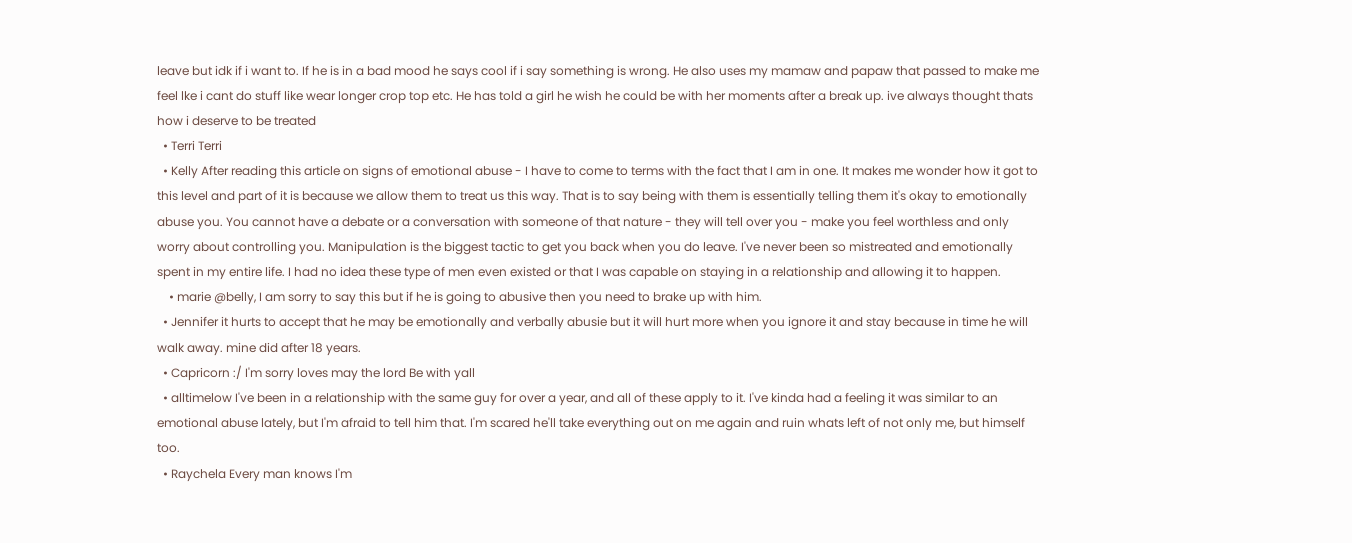leave but idk if i want to. If he is in a bad mood he says cool if i say something is wrong. He also uses my mamaw and papaw that passed to make me feel lke i cant do stuff like wear longer crop top etc. He has told a girl he wish he could be with her moments after a break up. ive always thought thats how i deserve to be treated
  • Terri Terri
  • Kelly After reading this article on signs of emotional abuse - I have to come to terms with the fact that I am in one. It makes me wonder how it got to this level and part of it is because we allow them to treat us this way. That is to say being with them is essentially telling them it's okay to emotionally abuse you. You cannot have a debate or a conversation with someone of that nature - they will tell over you - make you feel worthless and only worry about controlling you. Manipulation is the biggest tactic to get you back when you do leave. I've never been so mistreated and emotionally spent in my entire life. I had no idea these type of men even existed or that I was capable on staying in a relationship and allowing it to happen.
    • marie @belly, I am sorry to say this but if he is going to abusive then you need to brake up with him.
  • Jennifer it hurts to accept that he may be emotionally and verbally abusie but it will hurt more when you ignore it and stay because in time he will walk away. mine did after 18 years.
  • Capricorn :/ I'm sorry loves may the lord Be with yall
  • alltimelow I've been in a relationship with the same guy for over a year, and all of these apply to it. I've kinda had a feeling it was similar to an emotional abuse lately, but I'm afraid to tell him that. I'm scared he'll take everything out on me again and ruin whats left of not only me, but himself too.
  • Raychela Every man knows I'm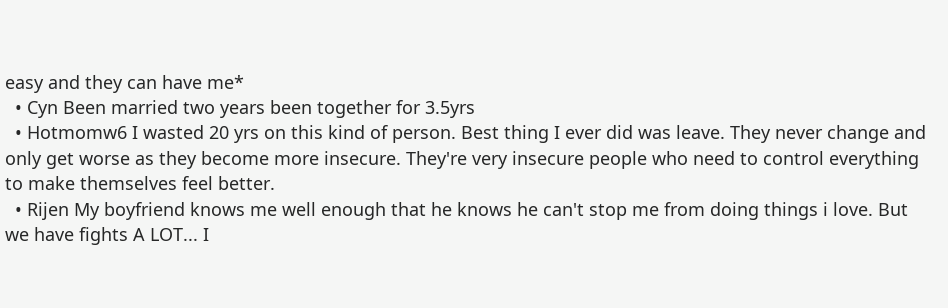easy and they can have me*
  • Cyn Been married two years been together for 3.5yrs
  • Hotmomw6 I wasted 20 yrs on this kind of person. Best thing I ever did was leave. They never change and only get worse as they become more insecure. They're very insecure people who need to control everything to make themselves feel better.
  • Rijen My boyfriend knows me well enough that he knows he can't stop me from doing things i love. But we have fights A LOT... I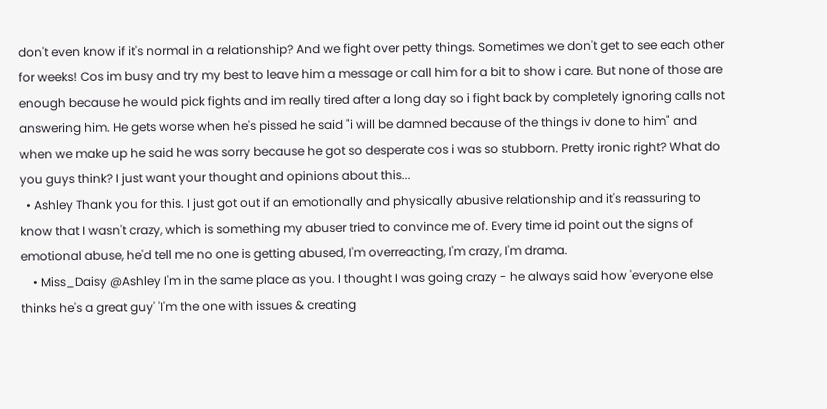don't even know if it's normal in a relationship? And we fight over petty things. Sometimes we don't get to see each other for weeks! Cos im busy and try my best to leave him a message or call him for a bit to show i care. But none of those are enough because he would pick fights and im really tired after a long day so i fight back by completely ignoring calls not answering him. He gets worse when he's pissed he said "i will be damned because of the things iv done to him" and when we make up he said he was sorry because he got so desperate cos i was so stubborn. Pretty ironic right? What do you guys think? I just want your thought and opinions about this...
  • Ashley Thank you for this. I just got out if an emotionally and physically abusive relationship and it's reassuring to know that I wasn't crazy, which is something my abuser tried to convince me of. Every time id point out the signs of emotional abuse, he'd tell me no one is getting abused, I'm overreacting, I'm crazy, I'm drama.
    • Miss_Daisy @Ashley I'm in the same place as you. I thought I was going crazy - he always said how 'everyone else thinks he's a great guy' 'I'm the one with issues & creating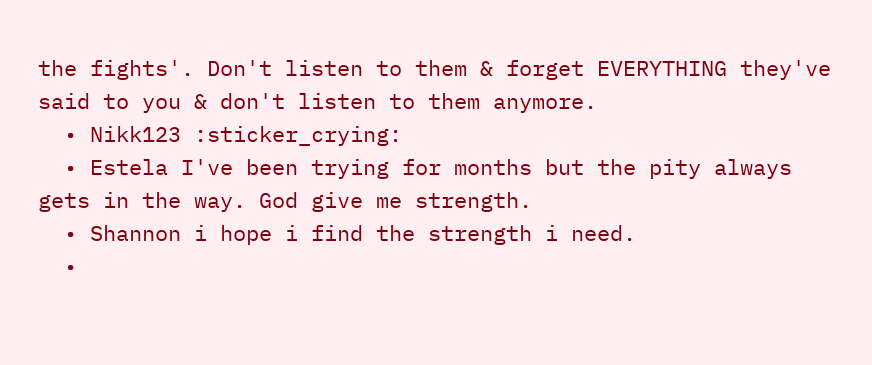the fights'. Don't listen to them & forget EVERYTHING they've said to you & don't listen to them anymore.
  • Nikk123 :sticker_crying:
  • Estela I've been trying for months but the pity always gets in the way. God give me strength.
  • Shannon i hope i find the strength i need.
  •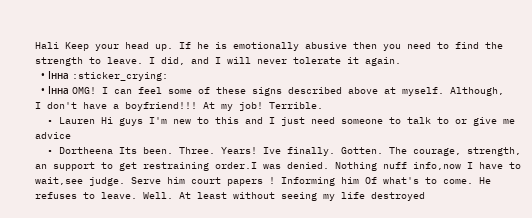Hali Keep your head up. If he is emotionally abusive then you need to find the strength to leave. I did, and I will never tolerate it again.
  • Інна :sticker_crying:
  • Інна OMG! I can feel some of these signs described above at myself. Although, I don't have a boyfriend!!! At my job! Terrible.
  • Lauren Hi guys I'm new to this and I just need someone to talk to or give me advice
  • Dortheena Its been. Three. Years! Ive finally. Gotten. The courage, strength, an support to get restraining order.I was denied. Nothing nuff info,now I have to wait,see judge. Serve him court papers ! Informing him Of what's to come. He refuses to leave. Well. At least without seeing my life destroyed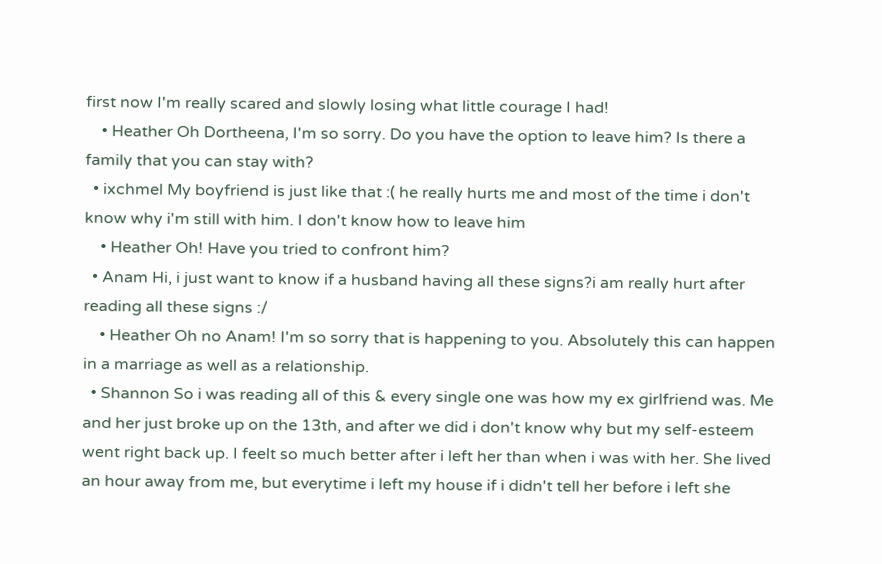first now I'm really scared and slowly losing what little courage I had!
    • Heather Oh Dortheena, I'm so sorry. Do you have the option to leave him? Is there a family that you can stay with?
  • ixchmel My boyfriend is just like that :( he really hurts me and most of the time i don't know why i'm still with him. I don't know how to leave him
    • Heather Oh! Have you tried to confront him?
  • Anam Hi, i just want to know if a husband having all these signs?i am really hurt after reading all these signs :/
    • Heather Oh no Anam! I'm so sorry that is happening to you. Absolutely this can happen in a marriage as well as a relationship.
  • Shannon So i was reading all of this & every single one was how my ex girlfriend was. Me and her just broke up on the 13th, and after we did i don't know why but my self-esteem went right back up. I feelt so much better after i left her than when i was with her. She lived an hour away from me, but everytime i left my house if i didn't tell her before i left she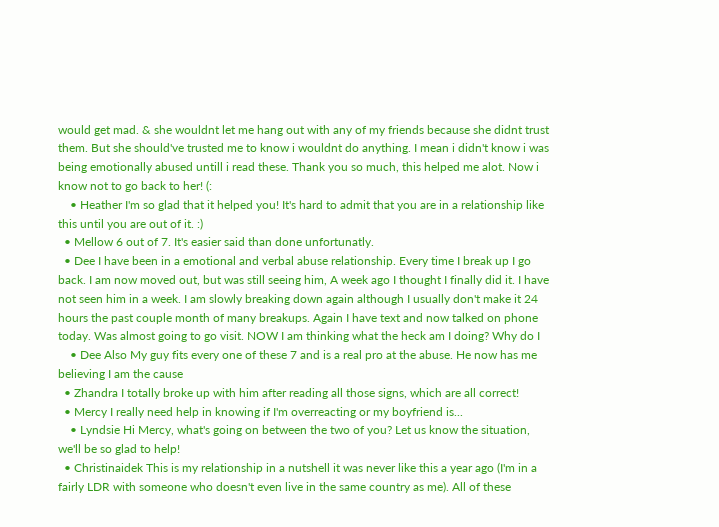would get mad. & she wouldnt let me hang out with any of my friends because she didnt trust them. But she should've trusted me to know i wouldnt do anything. I mean i didn't know i was being emotionally abused untill i read these. Thank you so much, this helped me alot. Now i know not to go back to her! (:
    • Heather I'm so glad that it helped you! It's hard to admit that you are in a relationship like this until you are out of it. :)
  • Mellow 6 out of 7. It's easier said than done unfortunatly.
  • Dee I have been in a emotional and verbal abuse relationship. Every time I break up I go back. I am now moved out, but was still seeing him, A week ago I thought I finally did it. I have not seen him in a week. I am slowly breaking down again although I usually don't make it 24 hours the past couple month of many breakups. Again I have text and now talked on phone today. Was almost going to go visit. NOW I am thinking what the heck am I doing? Why do I
    • Dee Also My guy fits every one of these 7 and is a real pro at the abuse. He now has me believing I am the cause
  • Zhandra I totally broke up with him after reading all those signs, which are all correct!
  • Mercy I really need help in knowing if I'm overreacting or my boyfriend is...
    • Lyndsie Hi Mercy, what's going on between the two of you? Let us know the situation, we'll be so glad to help!
  • Christinaidek This is my relationship in a nutshell it was never like this a year ago (I'm in a fairly LDR with someone who doesn't even live in the same country as me). All of these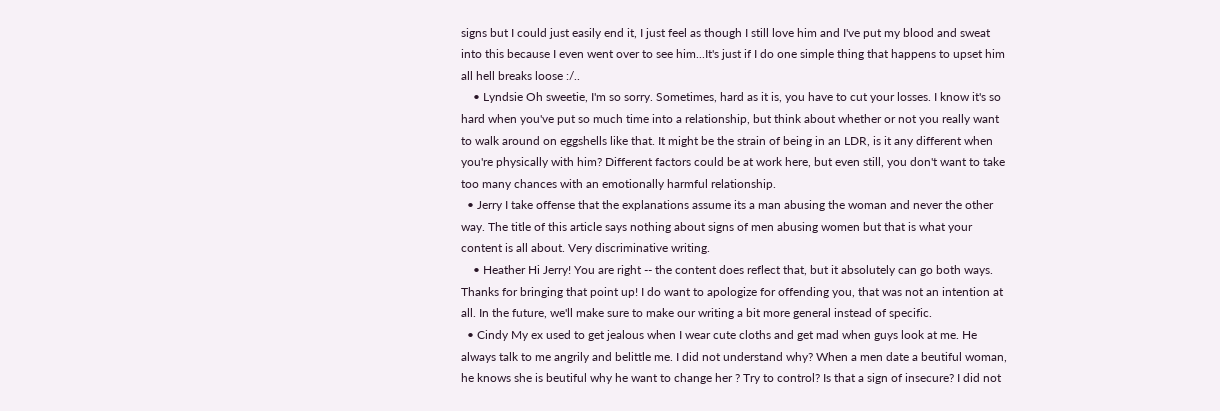signs but I could just easily end it, I just feel as though I still love him and I've put my blood and sweat into this because I even went over to see him...It's just if I do one simple thing that happens to upset him all hell breaks loose :/..
    • Lyndsie Oh sweetie, I'm so sorry. Sometimes, hard as it is, you have to cut your losses. I know it's so hard when you've put so much time into a relationship, but think about whether or not you really want to walk around on eggshells like that. It might be the strain of being in an LDR, is it any different when you're physically with him? Different factors could be at work here, but even still, you don't want to take too many chances with an emotionally harmful relationship.
  • Jerry I take offense that the explanations assume its a man abusing the woman and never the other way. The title of this article says nothing about signs of men abusing women but that is what your content is all about. Very discriminative writing.
    • Heather Hi Jerry! You are right -- the content does reflect that, but it absolutely can go both ways. Thanks for bringing that point up! I do want to apologize for offending you, that was not an intention at all. In the future, we'll make sure to make our writing a bit more general instead of specific.
  • Cindy My ex used to get jealous when I wear cute cloths and get mad when guys look at me. He always talk to me angrily and belittle me. I did not understand why? When a men date a beutiful woman, he knows she is beutiful why he want to change her ? Try to control? Is that a sign of insecure? I did not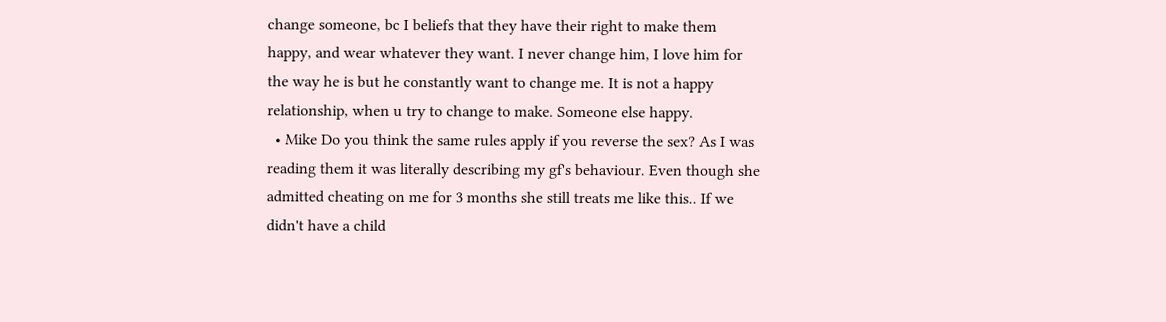change someone, bc I beliefs that they have their right to make them happy, and wear whatever they want. I never change him, I love him for the way he is but he constantly want to change me. It is not a happy relationship, when u try to change to make. Someone else happy.
  • Mike Do you think the same rules apply if you reverse the sex? As I was reading them it was literally describing my gf's behaviour. Even though she admitted cheating on me for 3 months she still treats me like this.. If we didn't have a child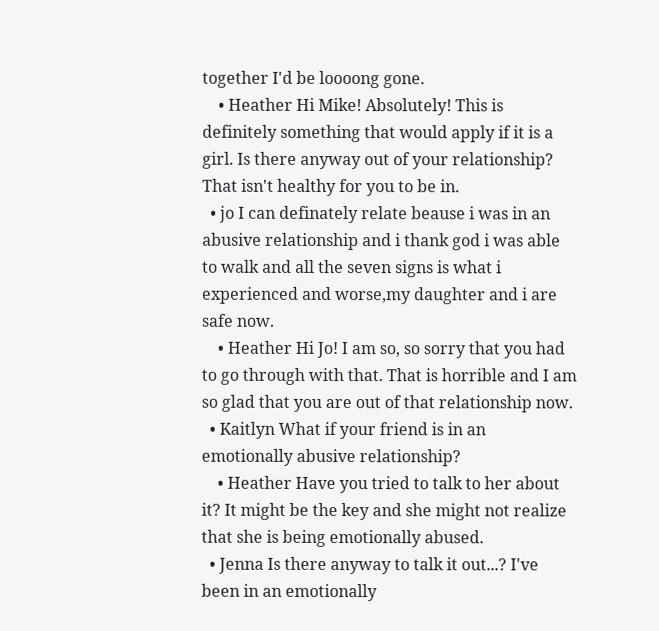together I'd be loooong gone.
    • Heather Hi Mike! Absolutely! This is definitely something that would apply if it is a girl. Is there anyway out of your relationship? That isn't healthy for you to be in.
  • jo I can definately relate beause i was in an abusive relationship and i thank god i was able to walk and all the seven signs is what i experienced and worse,my daughter and i are safe now.
    • Heather Hi Jo! I am so, so sorry that you had to go through with that. That is horrible and I am so glad that you are out of that relationship now.
  • Kaitlyn What if your friend is in an emotionally abusive relationship?
    • Heather Have you tried to talk to her about it? It might be the key and she might not realize that she is being emotionally abused.
  • Jenna Is there anyway to talk it out...? I've been in an emotionally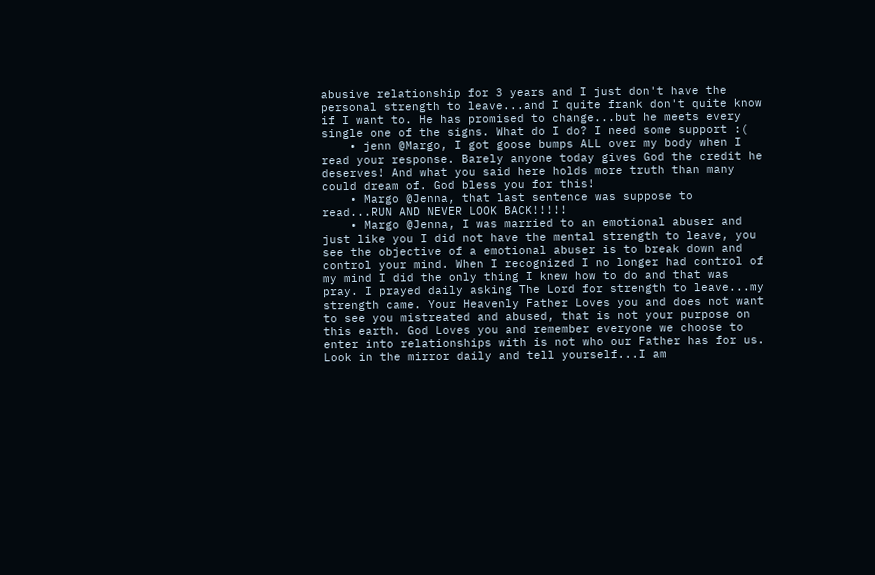abusive relationship for 3 years and I just don't have the personal strength to leave...and I quite frank don't quite know if I want to. He has promised to change...but he meets every single one of the signs. What do I do? I need some support :(
    • jenn @Margo, I got goose bumps ALL over my body when I read your response. Barely anyone today gives God the credit he deserves! And what you said here holds more truth than many could dream of. God bless you for this!
    • Margo @Jenna, that last sentence was suppose to read...RUN AND NEVER LOOK BACK!!!!!
    • Margo @Jenna, I was married to an emotional abuser and just like you I did not have the mental strength to leave, you see the objective of a emotional abuser is to break down and control your mind. When I recognized I no longer had control of my mind I did the only thing I knew how to do and that was pray. I prayed daily asking The Lord for strength to leave...my strength came. Your Heavenly Father Loves you and does not want to see you mistreated and abused, that is not your purpose on this earth. God Loves you and remember everyone we choose to enter into relationships with is not who our Father has for us. Look in the mirror daily and tell yourself...I am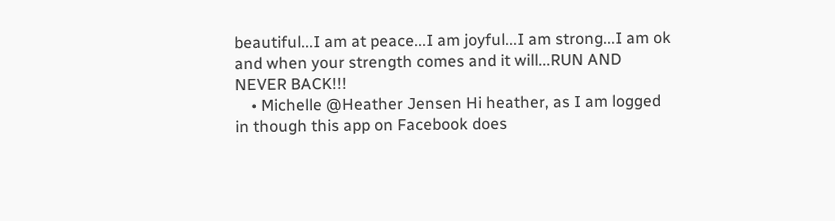beautiful...I am at peace...I am joyful...I am strong...I am ok and when your strength comes and it will...RUN AND NEVER BACK!!!
    • Michelle @Heather Jensen Hi heather, as I am logged in though this app on Facebook does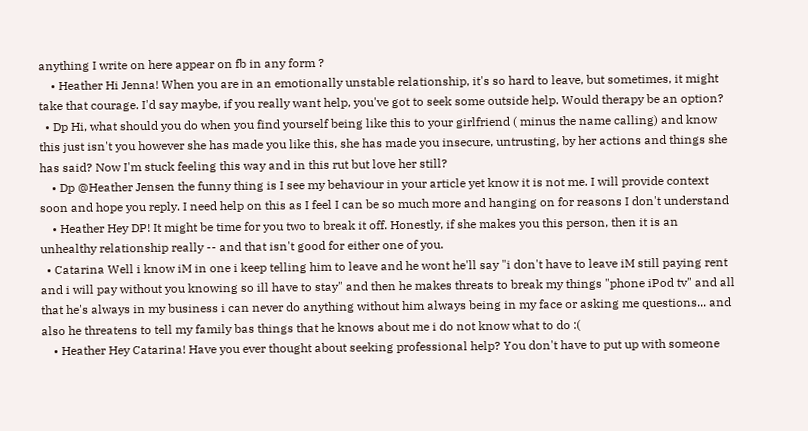anything I write on here appear on fb in any form ?
    • Heather Hi Jenna! When you are in an emotionally unstable relationship, it's so hard to leave, but sometimes, it might take that courage. I'd say maybe, if you really want help, you've got to seek some outside help. Would therapy be an option?
  • Dp Hi, what should you do when you find yourself being like this to your girlfriend ( minus the name calling) and know this just isn't you however she has made you like this, she has made you insecure, untrusting, by her actions and things she has said? Now I'm stuck feeling this way and in this rut but love her still?
    • Dp @Heather Jensen the funny thing is I see my behaviour in your article yet know it is not me. I will provide context soon and hope you reply. I need help on this as I feel I can be so much more and hanging on for reasons I don't understand
    • Heather Hey DP! It might be time for you two to break it off. Honestly, if she makes you this person, then it is an unhealthy relationship really -- and that isn't good for either one of you.
  • Catarina Well i know iM in one i keep telling him to leave and he wont he'll say "i don't have to leave iM still paying rent and i will pay without you knowing so ill have to stay" and then he makes threats to break my things "phone iPod tv" and all that he's always in my business i can never do anything without him always being in my face or asking me questions... and also he threatens to tell my family bas things that he knows about me i do not know what to do :(
    • Heather Hey Catarina! Have you ever thought about seeking professional help? You don't have to put up with someone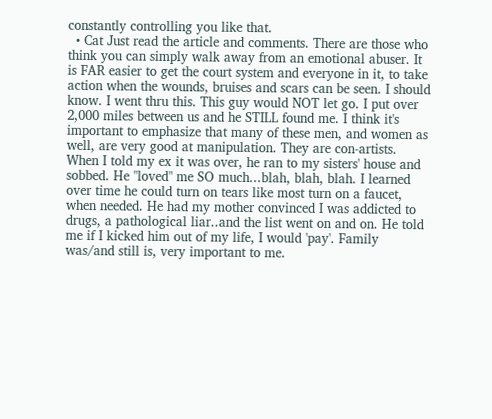constantly controlling you like that.
  • Cat Just read the article and comments. There are those who think you can simply walk away from an emotional abuser. It is FAR easier to get the court system and everyone in it, to take action when the wounds, bruises and scars can be seen. I should know. I went thru this. This guy would NOT let go. I put over 2,000 miles between us and he STILL found me. I think it's important to emphasize that many of these men, and women as well, are very good at manipulation. They are con-artists. When I told my ex it was over, he ran to my sisters' house and sobbed. He "loved" me SO much...blah, blah, blah. I learned over time he could turn on tears like most turn on a faucet, when needed. He had my mother convinced I was addicted to drugs, a pathological liar..and the list went on and on. He told me if I kicked him out of my life, I would 'pay'. Family was/and still is, very important to me.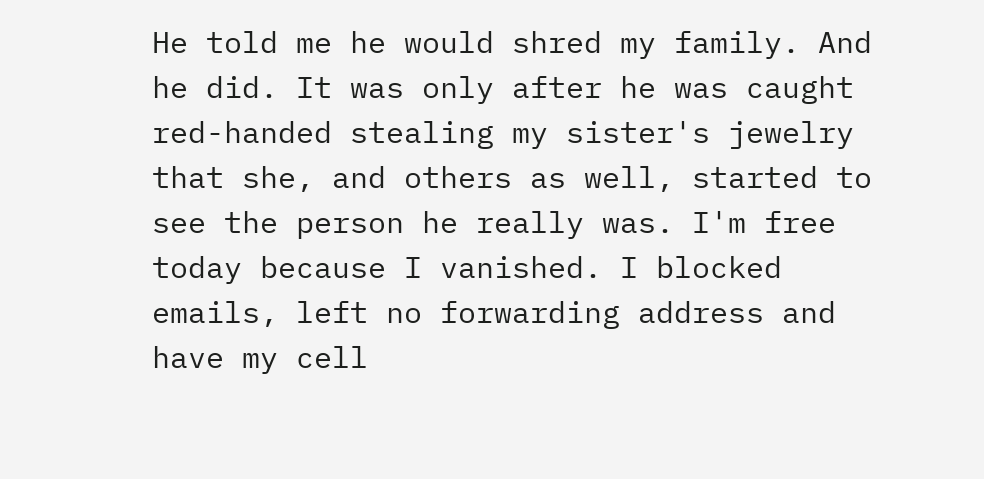He told me he would shred my family. And he did. It was only after he was caught red-handed stealing my sister's jewelry that she, and others as well, started to see the person he really was. I'm free today because I vanished. I blocked emails, left no forwarding address and have my cell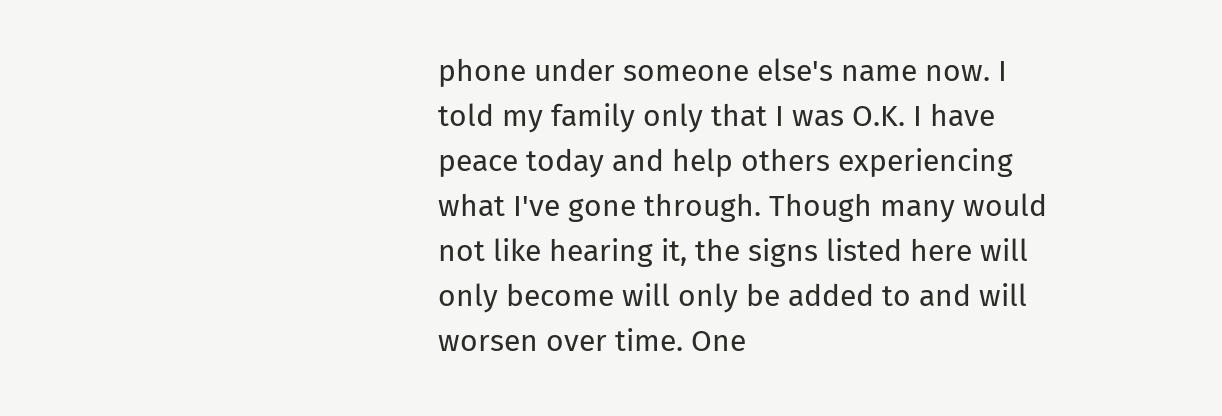phone under someone else's name now. I told my family only that I was O.K. I have peace today and help others experiencing what I've gone through. Though many would not like hearing it, the signs listed here will only become will only be added to and will worsen over time. One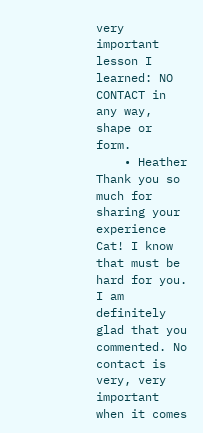very important lesson I learned: NO CONTACT in any way, shape or form.
    • Heather Thank you so much for sharing your experience Cat! I know that must be hard for you. I am definitely glad that you commented. No contact is very, very important when it comes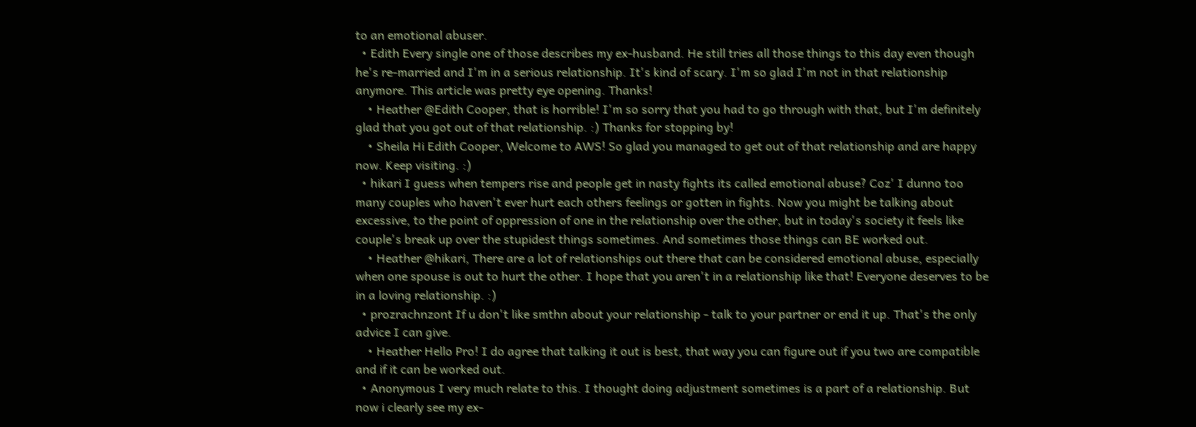to an emotional abuser.
  • Edith Every single one of those describes my ex-husband. He still tries all those things to this day even though he's re-married and I'm in a serious relationship. It's kind of scary. I'm so glad I'm not in that relationship anymore. This article was pretty eye opening. Thanks!
    • Heather @Edith Cooper, that is horrible! I'm so sorry that you had to go through with that, but I'm definitely glad that you got out of that relationship. :) Thanks for stopping by!
    • Sheila Hi Edith Cooper, Welcome to AWS! So glad you managed to get out of that relationship and are happy now. Keep visiting. :)
  • hikari I guess when tempers rise and people get in nasty fights its called emotional abuse? Coz' I dunno too many couples who haven't ever hurt each others feelings or gotten in fights. Now you might be talking about excessive, to the point of oppression of one in the relationship over the other, but in today's society it feels like couple's break up over the stupidest things sometimes. And sometimes those things can BE worked out.
    • Heather @hikari, There are a lot of relationships out there that can be considered emotional abuse, especially when one spouse is out to hurt the other. I hope that you aren't in a relationship like that! Everyone deserves to be in a loving relationship. :)
  • prozrachnzont If u don't like smthn about your relationship - talk to your partner or end it up. That's the only advice I can give.
    • Heather Hello Pro! I do agree that talking it out is best, that way you can figure out if you two are compatible and if it can be worked out.
  • Anonymous I very much relate to this. I thought doing adjustment sometimes is a part of a relationship. But now i clearly see my ex-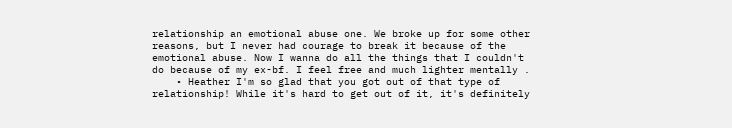relationship an emotional abuse one. We broke up for some other reasons, but I never had courage to break it because of the emotional abuse. Now I wanna do all the things that I couldn't do because of my ex-bf. I feel free and much lighter mentally .
    • Heather I'm so glad that you got out of that type of relationship! While it's hard to get out of it, it's definitely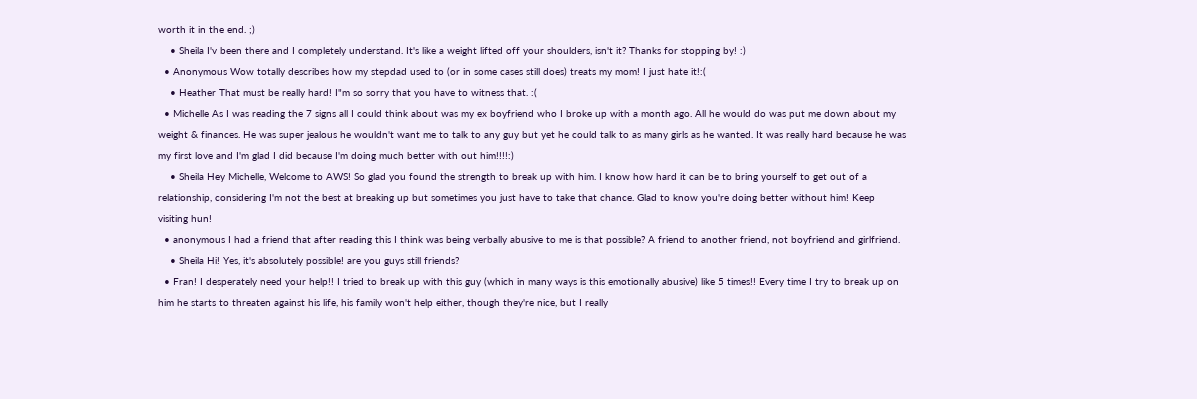worth it in the end. ;)
    • Sheila I'v been there and I completely understand. It's like a weight lifted off your shoulders, isn't it? Thanks for stopping by! :)
  • Anonymous Wow totally describes how my stepdad used to (or in some cases still does) treats my mom! I just hate it!:(
    • Heather That must be really hard! I"m so sorry that you have to witness that. :(
  • Michelle As I was reading the 7 signs all I could think about was my ex boyfriend who I broke up with a month ago. All he would do was put me down about my weight & finances. He was super jealous he wouldn't want me to talk to any guy but yet he could talk to as many girls as he wanted. It was really hard because he was my first love and I'm glad I did because I'm doing much better with out him!!!!:)
    • Sheila Hey Michelle, Welcome to AWS! So glad you found the strength to break up with him. I know how hard it can be to bring yourself to get out of a relationship, considering I'm not the best at breaking up but sometimes you just have to take that chance. Glad to know you're doing better without him! Keep visiting hun!
  • anonymous I had a friend that after reading this I think was being verbally abusive to me is that possible? A friend to another friend, not boyfriend and girlfriend.
    • Sheila Hi! Yes, it's absolutely possible! are you guys still friends?
  • Fran! I desperately need your help!! I tried to break up with this guy (which in many ways is this emotionally abusive) like 5 times!! Every time I try to break up on him he starts to threaten against his life, his family won't help either, though they're nice, but I really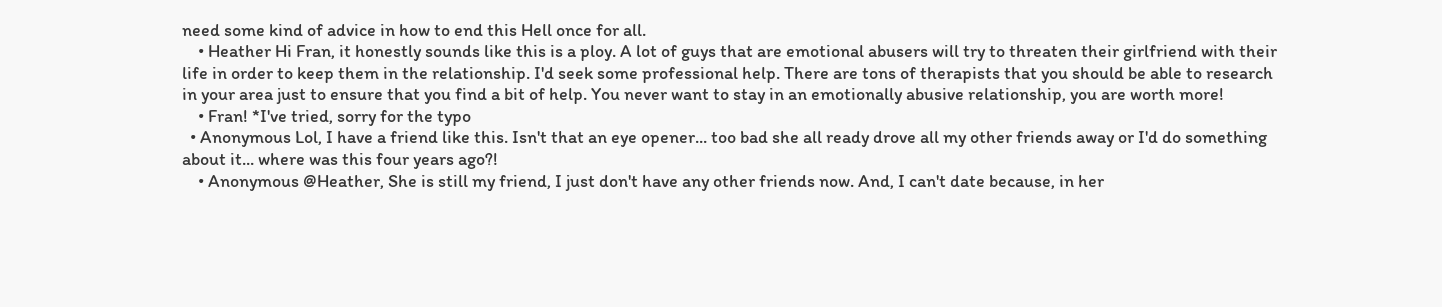need some kind of advice in how to end this Hell once for all.
    • Heather Hi Fran, it honestly sounds like this is a ploy. A lot of guys that are emotional abusers will try to threaten their girlfriend with their life in order to keep them in the relationship. I'd seek some professional help. There are tons of therapists that you should be able to research in your area just to ensure that you find a bit of help. You never want to stay in an emotionally abusive relationship, you are worth more!
    • Fran! *I've tried, sorry for the typo
  • Anonymous Lol, I have a friend like this. Isn't that an eye opener... too bad she all ready drove all my other friends away or I'd do something about it... where was this four years ago?!
    • Anonymous @Heather, She is still my friend, I just don't have any other friends now. And, I can't date because, in her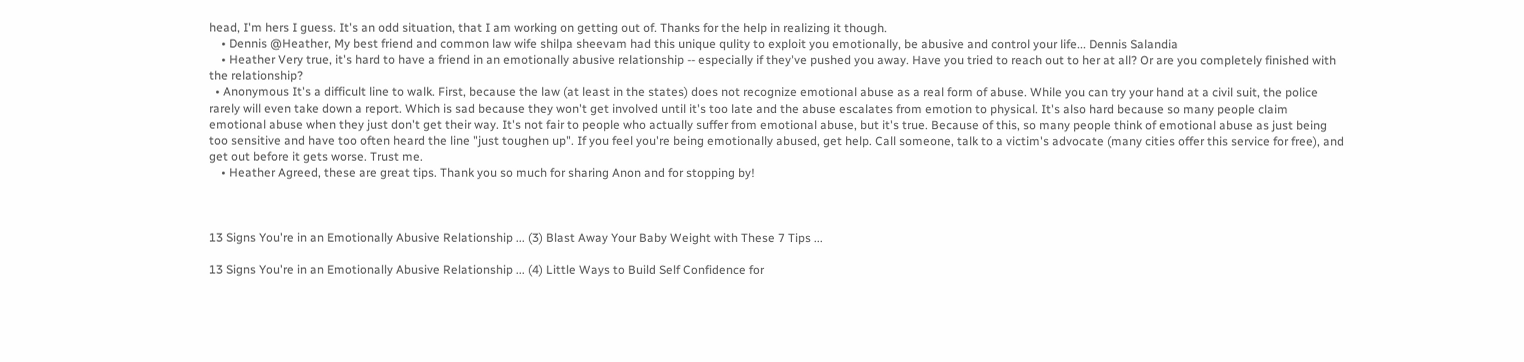head, I'm hers I guess. It's an odd situation, that I am working on getting out of. Thanks for the help in realizing it though.
    • Dennis @Heather, My best friend and common law wife shilpa sheevam had this unique qulity to exploit you emotionally, be abusive and control your life... Dennis Salandia
    • Heather Very true, it's hard to have a friend in an emotionally abusive relationship -- especially if they've pushed you away. Have you tried to reach out to her at all? Or are you completely finished with the relationship?
  • Anonymous It's a difficult line to walk. First, because the law (at least in the states) does not recognize emotional abuse as a real form of abuse. While you can try your hand at a civil suit, the police rarely will even take down a report. Which is sad because they won't get involved until it's too late and the abuse escalates from emotion to physical. It's also hard because so many people claim emotional abuse when they just don't get their way. It's not fair to people who actually suffer from emotional abuse, but it's true. Because of this, so many people think of emotional abuse as just being too sensitive and have too often heard the line "just toughen up". If you feel you're being emotionally abused, get help. Call someone, talk to a victim's advocate (many cities offer this service for free), and get out before it gets worse. Trust me.
    • Heather Agreed, these are great tips. Thank you so much for sharing Anon and for stopping by!



13 Signs You're in an Emotionally Abusive Relationship ... (3) Blast Away Your Baby Weight with These 7 Tips ...

13 Signs You're in an Emotionally Abusive Relationship ... (4) Little Ways to Build Self Confidence for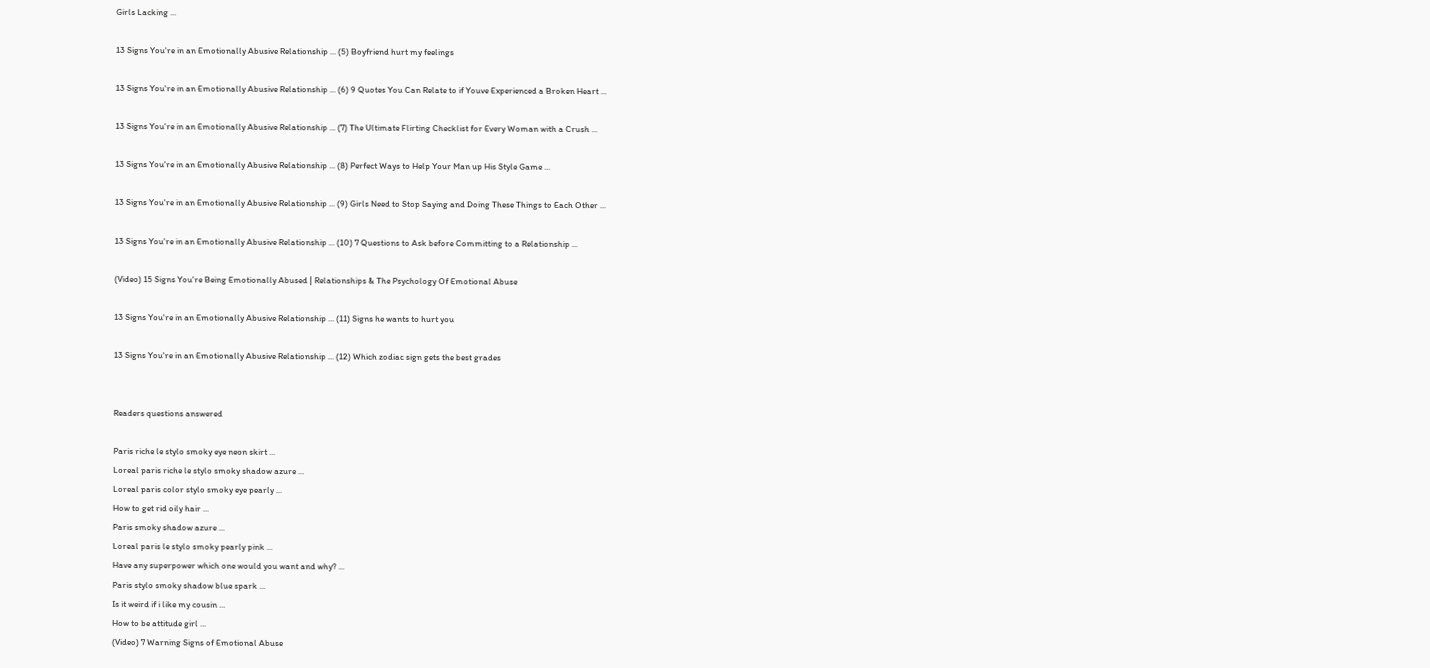Girls Lacking ...

13 Signs You're in an Emotionally Abusive Relationship ... (5) Boyfriend hurt my feelings

13 Signs You're in an Emotionally Abusive Relationship ... (6) 9 Quotes You Can Relate to if Youve Experienced a Broken Heart ...

13 Signs You're in an Emotionally Abusive Relationship ... (7) The Ultimate Flirting Checklist for Every Woman with a Crush ...

13 Signs You're in an Emotionally Abusive Relationship ... (8) Perfect Ways to Help Your Man up His Style Game ...

13 Signs You're in an Emotionally Abusive Relationship ... (9) Girls Need to Stop Saying and Doing These Things to Each Other ...

13 Signs You're in an Emotionally Abusive Relationship ... (10) 7 Questions to Ask before Committing to a Relationship ...

(Video) 15 Signs You're Being Emotionally Abused | Relationships & The Psychology Of Emotional Abuse

13 Signs You're in an Emotionally Abusive Relationship ... (11) Signs he wants to hurt you

13 Signs You're in an Emotionally Abusive Relationship ... (12) Which zodiac sign gets the best grades


Readers questions answered

Paris riche le stylo smoky eye neon skirt ...
Loreal paris riche le stylo smoky shadow azure ...
Loreal paris color stylo smoky eye pearly ...
How to get rid oily hair ...
Paris smoky shadow azure ...
Loreal paris le stylo smoky pearly pink ...
Have any superpower which one would you want and why? ...
Paris stylo smoky shadow blue spark ...
Is it weird if i like my cousin ...
How to be attitude girl ...
(Video) 7 Warning Signs of Emotional Abuse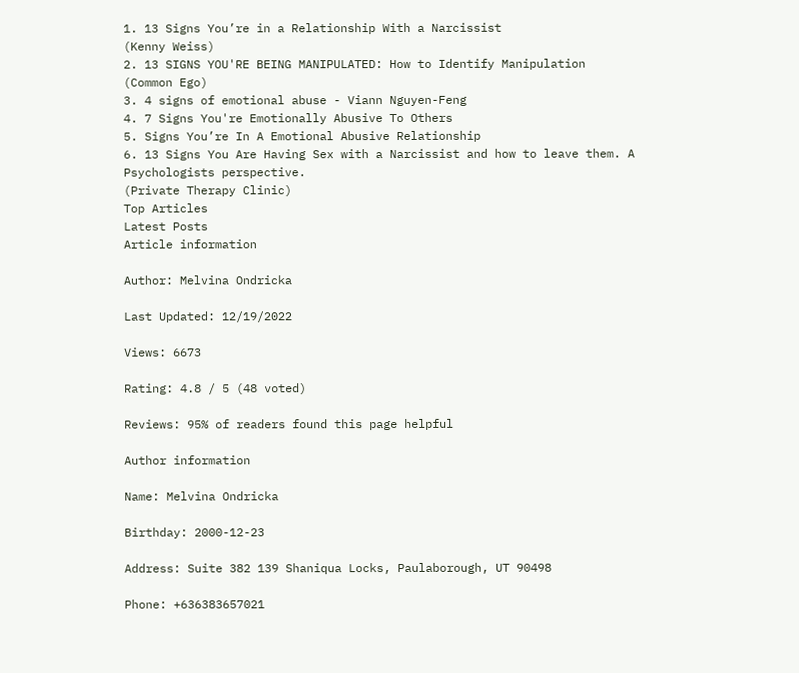1. 13 Signs You’re in a Relationship With a Narcissist
(Kenny Weiss)
2. 13 SIGNS YOU'RE BEING MANIPULATED: How to Identify Manipulation
(Common Ego)
3. 4 signs of emotional abuse - Viann Nguyen-Feng
4. 7 Signs You're Emotionally Abusive To Others
5. Signs You’re In A Emotional Abusive Relationship
6. 13 Signs You Are Having Sex with a Narcissist and how to leave them. A Psychologists perspective.
(Private Therapy Clinic)
Top Articles
Latest Posts
Article information

Author: Melvina Ondricka

Last Updated: 12/19/2022

Views: 6673

Rating: 4.8 / 5 (48 voted)

Reviews: 95% of readers found this page helpful

Author information

Name: Melvina Ondricka

Birthday: 2000-12-23

Address: Suite 382 139 Shaniqua Locks, Paulaborough, UT 90498

Phone: +636383657021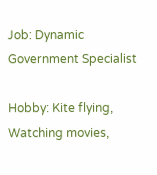Job: Dynamic Government Specialist

Hobby: Kite flying, Watching movies,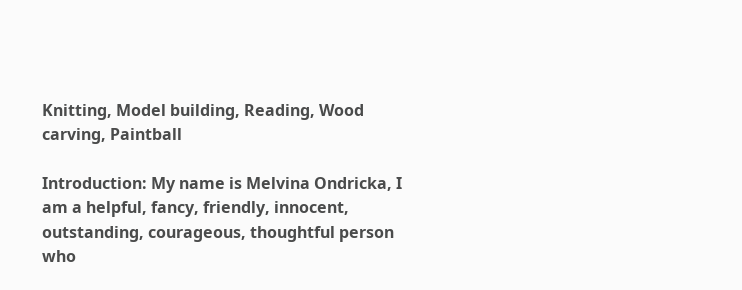Knitting, Model building, Reading, Wood carving, Paintball

Introduction: My name is Melvina Ondricka, I am a helpful, fancy, friendly, innocent, outstanding, courageous, thoughtful person who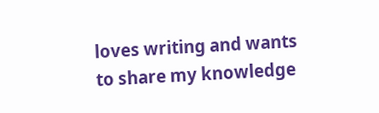loves writing and wants to share my knowledge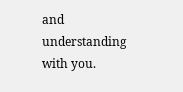and understanding with you.